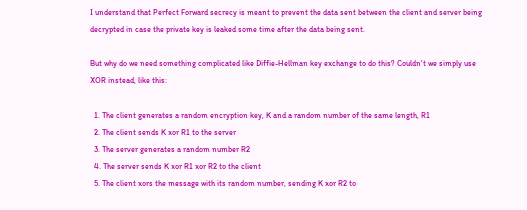I understand that Perfect Forward secrecy is meant to prevent the data sent between the client and server being decrypted in case the private key is leaked some time after the data being sent.

But why do we need something complicated like Diffie-Hellman key exchange to do this? Couldn't we simply use XOR instead, like this:

  1. The client generates a random encryption key, K and a random number of the same length, R1
  2. The client sends K xor R1 to the server
  3. The server generates a random number R2
  4. The server sends K xor R1 xor R2 to the client
  5. The client xors the message with its random number, sending K xor R2 to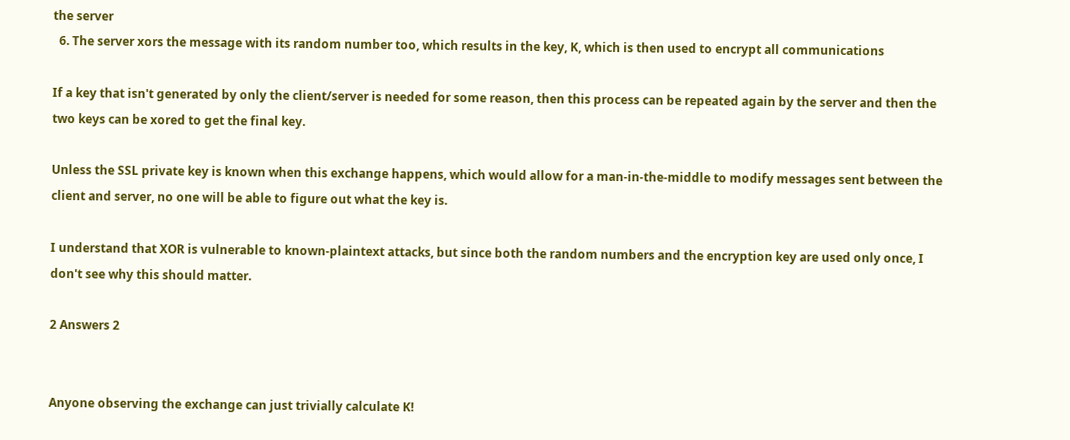the server
  6. The server xors the message with its random number too, which results in the key, K, which is then used to encrypt all communications

If a key that isn't generated by only the client/server is needed for some reason, then this process can be repeated again by the server and then the two keys can be xored to get the final key.

Unless the SSL private key is known when this exchange happens, which would allow for a man-in-the-middle to modify messages sent between the client and server, no one will be able to figure out what the key is.

I understand that XOR is vulnerable to known-plaintext attacks, but since both the random numbers and the encryption key are used only once, I don't see why this should matter.

2 Answers 2


Anyone observing the exchange can just trivially calculate K!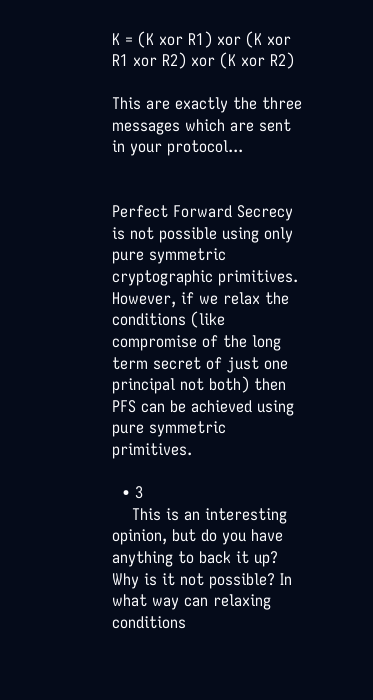K = (K xor R1) xor (K xor R1 xor R2) xor (K xor R2)

This are exactly the three messages which are sent in your protocol...


Perfect Forward Secrecy is not possible using only pure symmetric cryptographic primitives. However, if we relax the conditions (like compromise of the long term secret of just one principal not both) then PFS can be achieved using pure symmetric primitives.

  • 3
    This is an interesting opinion, but do you have anything to back it up? Why is it not possible? In what way can relaxing conditions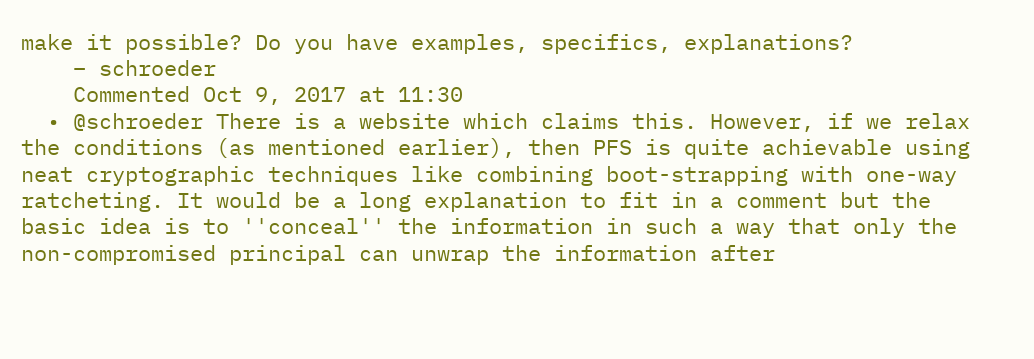make it possible? Do you have examples, specifics, explanations?
    – schroeder
    Commented Oct 9, 2017 at 11:30
  • @schroeder There is a website which claims this. However, if we relax the conditions (as mentioned earlier), then PFS is quite achievable using neat cryptographic techniques like combining boot-strapping with one-way ratcheting. It would be a long explanation to fit in a comment but the basic idea is to ''conceal'' the information in such a way that only the non-compromised principal can unwrap the information after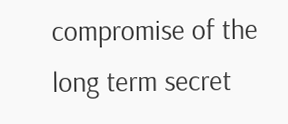compromise of the long term secret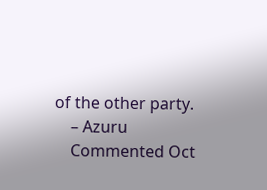of the other party.
    – Azuru
    Commented Oct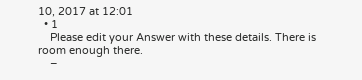10, 2017 at 12:01
  • 1
    Please edit your Answer with these details. There is room enough there.
    –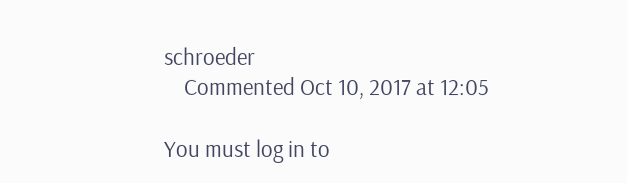schroeder
    Commented Oct 10, 2017 at 12:05

You must log in to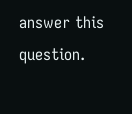answer this question.